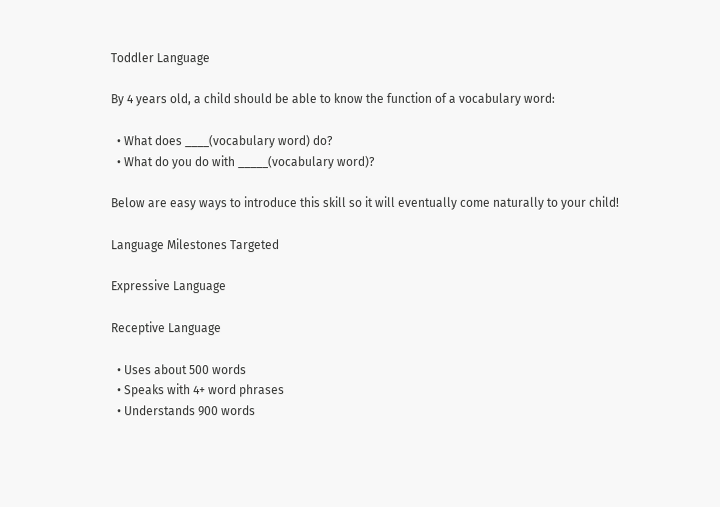Toddler Language

By 4 years old, a child should be able to know the function of a vocabulary word:

  • What does ____(vocabulary word) do?
  • What do you do with _____(vocabulary word)?

Below are easy ways to introduce this skill so it will eventually come naturally to your child!

Language Milestones Targeted

Expressive Language

Receptive Language

  • Uses about 500 words
  • Speaks with 4+ word phrases
  • Understands 900 words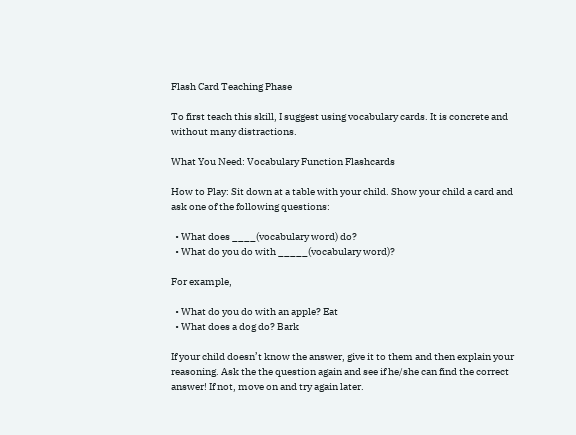Flash Card Teaching Phase

To first teach this skill, I suggest using vocabulary cards. It is concrete and without many distractions.

What You Need: Vocabulary Function Flashcards

How to Play: Sit down at a table with your child. Show your child a card and ask one of the following questions:

  • What does ____(vocabulary word) do?
  • What do you do with _____(vocabulary word)?

For example,

  • What do you do with an apple? Eat
  • What does a dog do? Bark

If your child doesn’t know the answer, give it to them and then explain your reasoning. Ask the the question again and see if he/she can find the correct answer! If not, move on and try again later.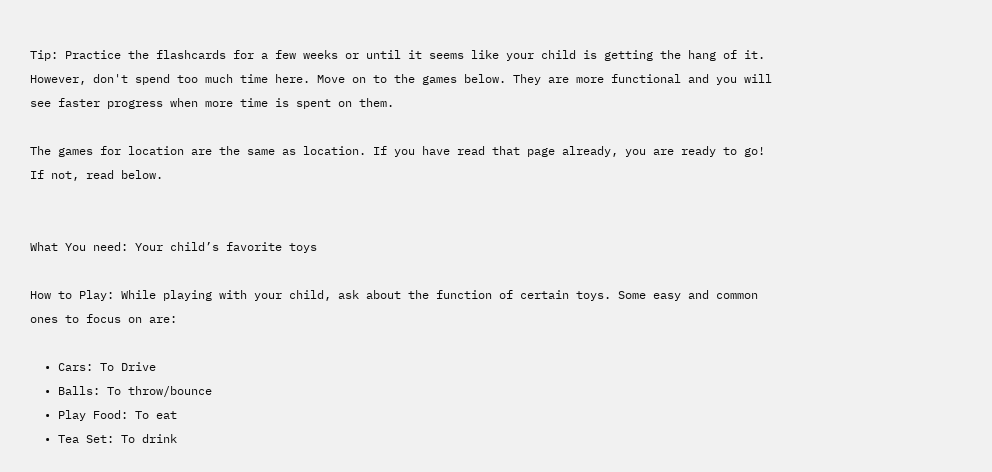Tip: Practice the flashcards for a few weeks or until it seems like your child is getting the hang of it. However, don't spend too much time here. Move on to the games below. They are more functional and you will see faster progress when more time is spent on them.

The games for location are the same as location. If you have read that page already, you are ready to go! If not, read below.


What You need: Your child’s favorite toys

How to Play: While playing with your child, ask about the function of certain toys. Some easy and common ones to focus on are:

  • Cars: To Drive
  • Balls: To throw/bounce
  • Play Food: To eat
  • Tea Set: To drink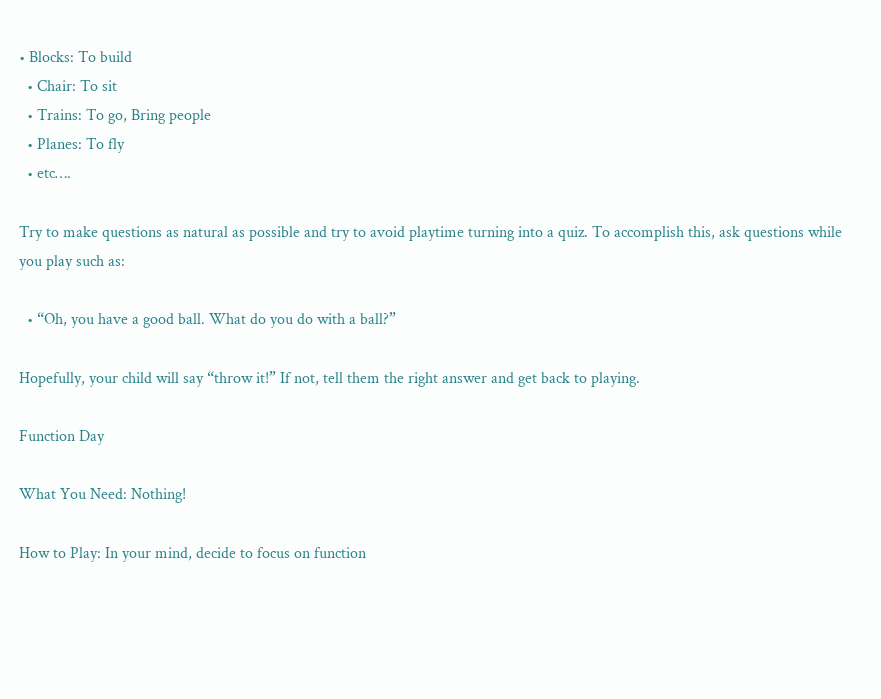• Blocks: To build
  • Chair: To sit
  • Trains: To go, Bring people
  • Planes: To fly
  • etc….

Try to make questions as natural as possible and try to avoid playtime turning into a quiz. To accomplish this, ask questions while you play such as:

  • “Oh, you have a good ball. What do you do with a ball?”

Hopefully, your child will say “throw it!” If not, tell them the right answer and get back to playing.

Function Day

What You Need: Nothing!

How to Play: In your mind, decide to focus on function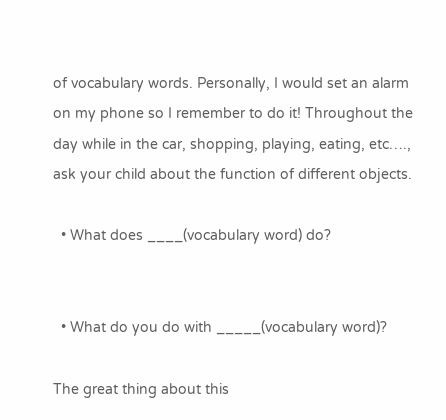of vocabulary words. Personally, I would set an alarm on my phone so I remember to do it! Throughout the day while in the car, shopping, playing, eating, etc…., ask your child about the function of different objects.

  • What does ____(vocabulary word) do?


  • What do you do with _____(vocabulary word)?

The great thing about this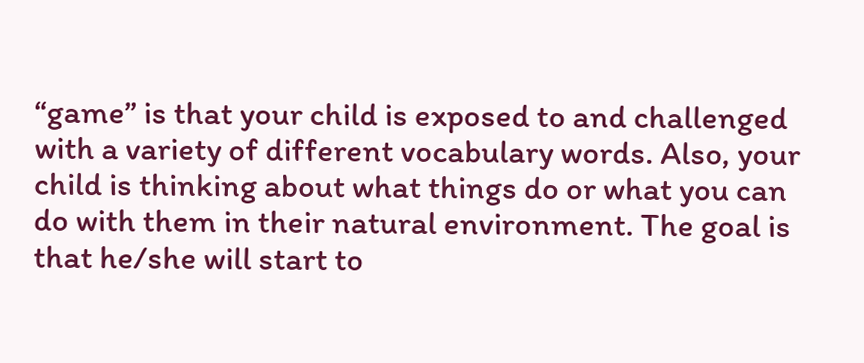“game” is that your child is exposed to and challenged with a variety of different vocabulary words. Also, your child is thinking about what things do or what you can do with them in their natural environment. The goal is that he/she will start to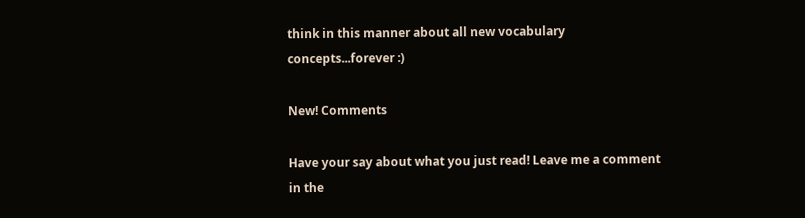think in this manner about all new vocabulary concepts...forever :)

New! Comments

Have your say about what you just read! Leave me a comment in the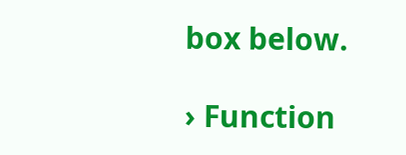box below.

› Function